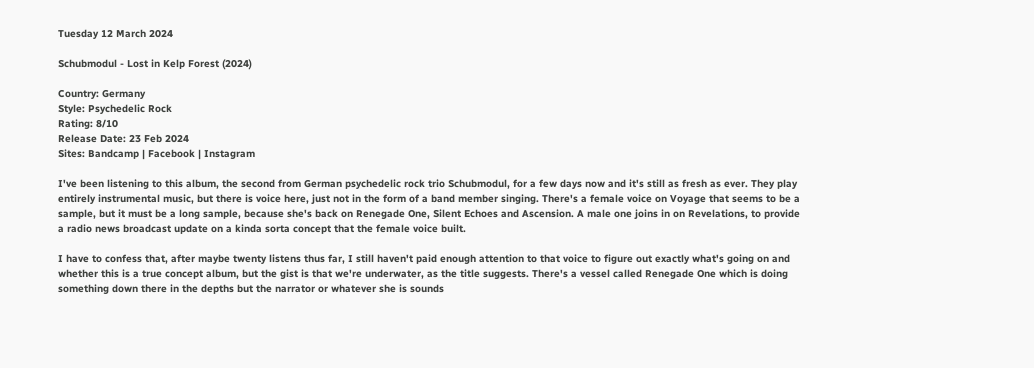Tuesday 12 March 2024

Schubmodul - Lost in Kelp Forest (2024)

Country: Germany
Style: Psychedelic Rock
Rating: 8/10
Release Date: 23 Feb 2024
Sites: Bandcamp | Facebook | Instagram

I've been listening to this album, the second from German psychedelic rock trio Schubmodul, for a few days now and it's still as fresh as ever. They play entirely instrumental music, but there is voice here, just not in the form of a band member singing. There's a female voice on Voyage that seems to be a sample, but it must be a long sample, because she's back on Renegade One, Silent Echoes and Ascension. A male one joins in on Revelations, to provide a radio news broadcast update on a kinda sorta concept that the female voice built.

I have to confess that, after maybe twenty listens thus far, I still haven't paid enough attention to that voice to figure out exactly what's going on and whether this is a true concept album, but the gist is that we're underwater, as the title suggests. There's a vessel called Renegade One which is doing something down there in the depths but the narrator or whatever she is sounds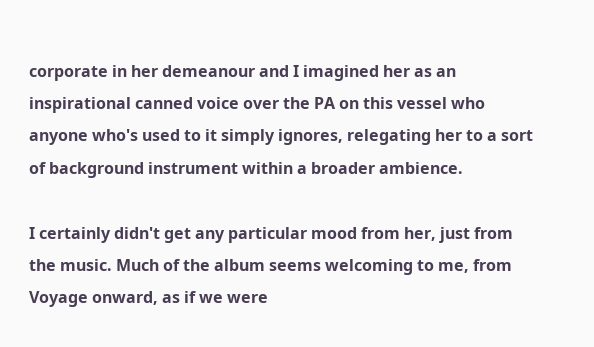corporate in her demeanour and I imagined her as an inspirational canned voice over the PA on this vessel who anyone who's used to it simply ignores, relegating her to a sort of background instrument within a broader ambience.

I certainly didn't get any particular mood from her, just from the music. Much of the album seems welcoming to me, from Voyage onward, as if we were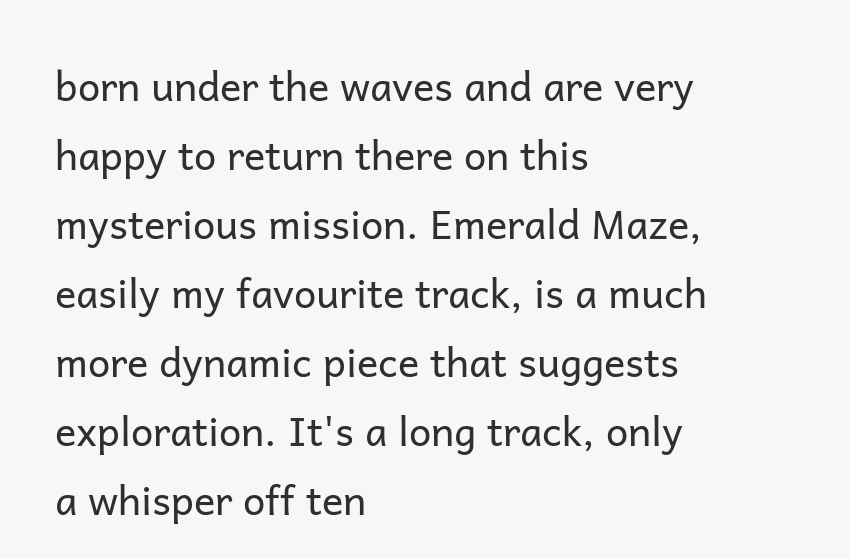born under the waves and are very happy to return there on this mysterious mission. Emerald Maze, easily my favourite track, is a much more dynamic piece that suggests exploration. It's a long track, only a whisper off ten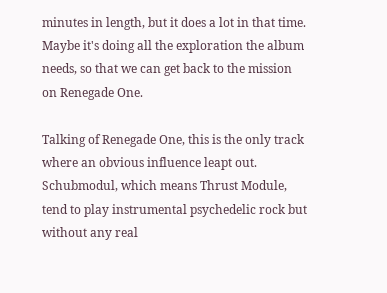minutes in length, but it does a lot in that time. Maybe it's doing all the exploration the album needs, so that we can get back to the mission on Renegade One.

Talking of Renegade One, this is the only track where an obvious influence leapt out. Schubmodul, which means Thrust Module, tend to play instrumental psychedelic rock but without any real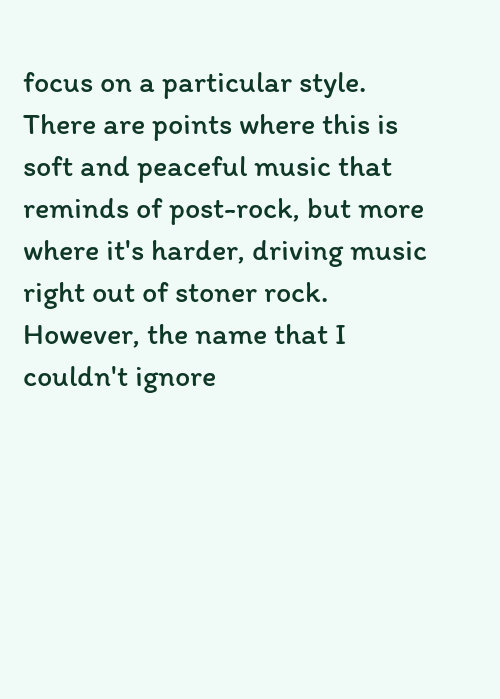focus on a particular style. There are points where this is soft and peaceful music that reminds of post-rock, but more where it's harder, driving music right out of stoner rock. However, the name that I couldn't ignore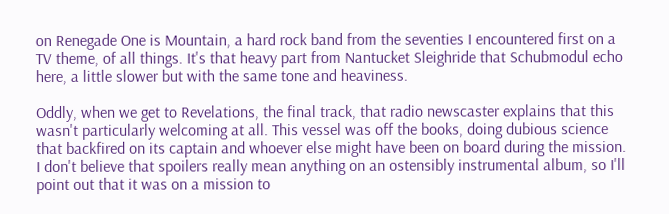on Renegade One is Mountain, a hard rock band from the seventies I encountered first on a TV theme, of all things. It's that heavy part from Nantucket Sleighride that Schubmodul echo here, a little slower but with the same tone and heaviness.

Oddly, when we get to Revelations, the final track, that radio newscaster explains that this wasn't particularly welcoming at all. This vessel was off the books, doing dubious science that backfired on its captain and whoever else might have been on board during the mission. I don't believe that spoilers really mean anything on an ostensibly instrumental album, so I'll point out that it was on a mission to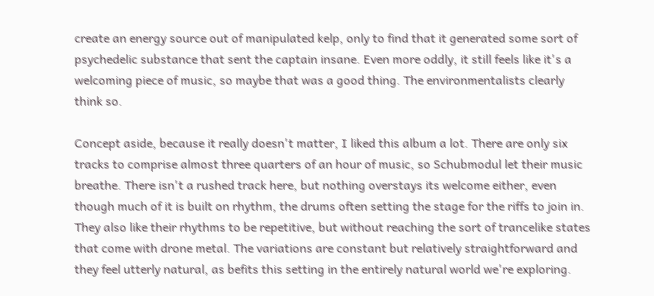create an energy source out of manipulated kelp, only to find that it generated some sort of psychedelic substance that sent the captain insane. Even more oddly, it still feels like it's a welcoming piece of music, so maybe that was a good thing. The environmentalists clearly think so.

Concept aside, because it really doesn't matter, I liked this album a lot. There are only six tracks to comprise almost three quarters of an hour of music, so Schubmodul let their music breathe. There isn't a rushed track here, but nothing overstays its welcome either, even though much of it is built on rhythm, the drums often setting the stage for the riffs to join in. They also like their rhythms to be repetitive, but without reaching the sort of trancelike states that come with drone metal. The variations are constant but relatively straightforward and they feel utterly natural, as befits this setting in the entirely natural world we're exploring.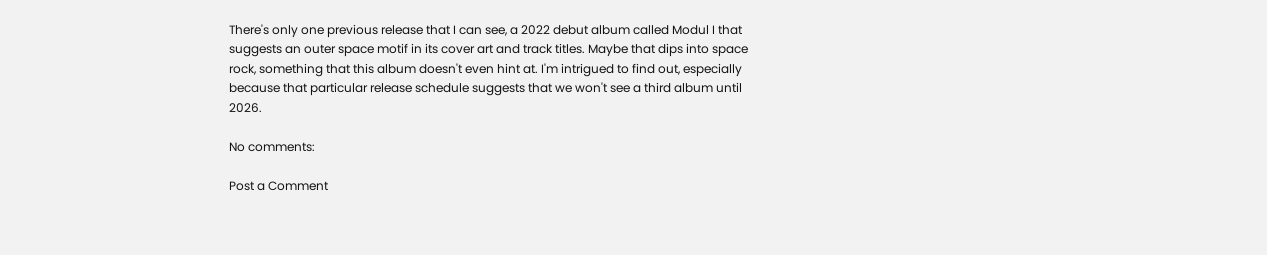There's only one previous release that I can see, a 2022 debut album called Modul I that suggests an outer space motif in its cover art and track titles. Maybe that dips into space rock, something that this album doesn't even hint at. I'm intrigued to find out, especially because that particular release schedule suggests that we won't see a third album until 2026.

No comments:

Post a Comment